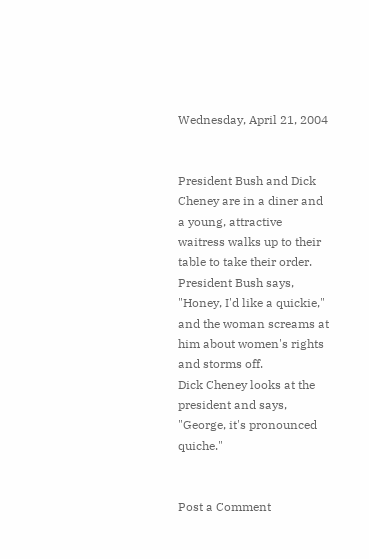Wednesday, April 21, 2004


President Bush and Dick Cheney are in a diner and a young, attractive waitress walks up to their table to take their order. President Bush says, "Honey, I'd like a quickie," and the woman screams at him about women's rights and storms off.
Dick Cheney looks at the president and says, "George, it's pronounced quiche."


Post a Comment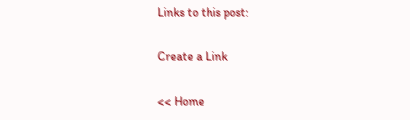Links to this post:

Create a Link

<< Home